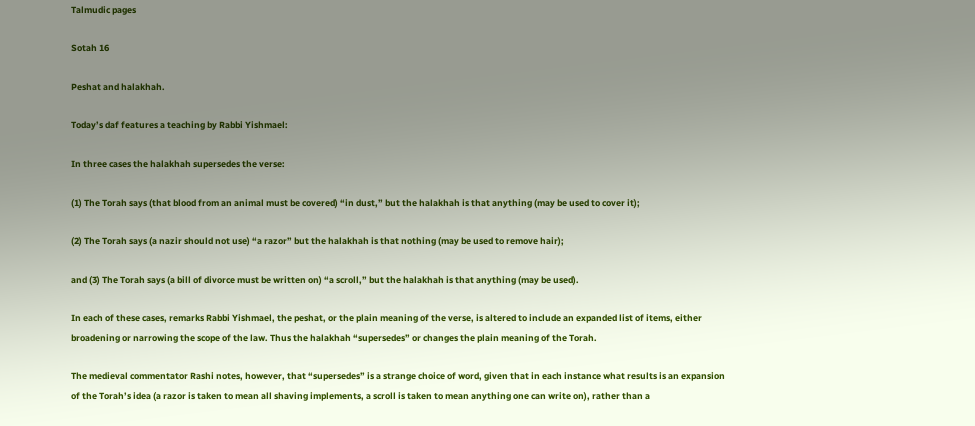Talmudic pages

Sotah 16

Peshat and halakhah.

Today’s daf features a teaching by Rabbi Yishmael:

In three cases the halakhah supersedes the verse:

(1) The Torah says (that blood from an animal must be covered) “in dust,” but the halakhah is that anything (may be used to cover it);

(2) The Torah says (a nazir should not use) “a razor” but the halakhah is that nothing (may be used to remove hair);

and (3) The Torah says (a bill of divorce must be written on) “a scroll,” but the halakhah is that anything (may be used).

In each of these cases, remarks Rabbi Yishmael, the peshat, or the plain meaning of the verse, is altered to include an expanded list of items, either broadening or narrowing the scope of the law. Thus the halakhah “supersedes” or changes the plain meaning of the Torah.

The medieval commentator Rashi notes, however, that “supersedes” is a strange choice of word, given that in each instance what results is an expansion of the Torah’s idea (a razor is taken to mean all shaving implements, a scroll is taken to mean anything one can write on), rather than a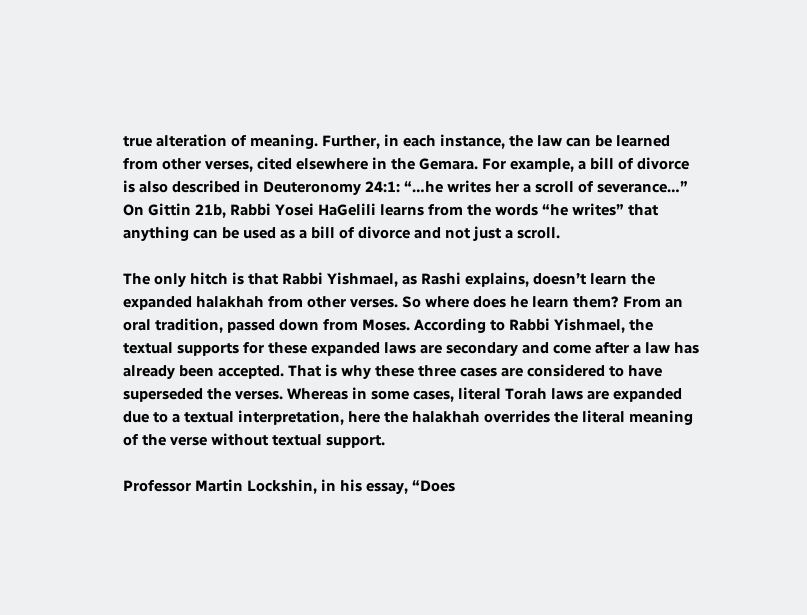true alteration of meaning. Further, in each instance, the law can be learned from other verses, cited elsewhere in the Gemara. For example, a bill of divorce is also described in Deuteronomy 24:1: “…he writes her a scroll of severance…” On Gittin 21b, Rabbi Yosei HaGelili learns from the words “he writes” that anything can be used as a bill of divorce and not just a scroll.

The only hitch is that Rabbi Yishmael, as Rashi explains, doesn’t learn the expanded halakhah from other verses. So where does he learn them? From an oral tradition, passed down from Moses. According to Rabbi Yishmael, the textual supports for these expanded laws are secondary and come after a law has already been accepted. That is why these three cases are considered to have superseded the verses. Whereas in some cases, literal Torah laws are expanded due to a textual interpretation, here the halakhah overrides the literal meaning of the verse without textual support.

Professor Martin Lockshin, in his essay, “Does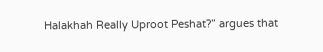Halakhah Really Uproot Peshat?” argues that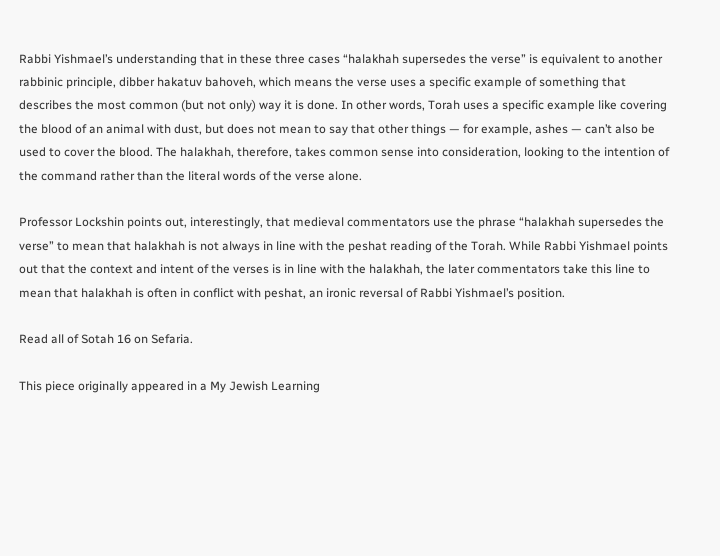Rabbi Yishmael’s understanding that in these three cases “halakhah supersedes the verse” is equivalent to another rabbinic principle, dibber hakatuv bahoveh, which means the verse uses a specific example of something that describes the most common (but not only) way it is done. In other words, Torah uses a specific example like covering the blood of an animal with dust, but does not mean to say that other things — for example, ashes — can’t also be used to cover the blood. The halakhah, therefore, takes common sense into consideration, looking to the intention of the command rather than the literal words of the verse alone.

Professor Lockshin points out, interestingly, that medieval commentators use the phrase “halakhah supersedes the verse” to mean that halakhah is not always in line with the peshat reading of the Torah. While Rabbi Yishmael points out that the context and intent of the verses is in line with the halakhah, the later commentators take this line to mean that halakhah is often in conflict with peshat, an ironic reversal of Rabbi Yishmael’s position.

Read all of Sotah 16 on Sefaria.

This piece originally appeared in a My Jewish Learning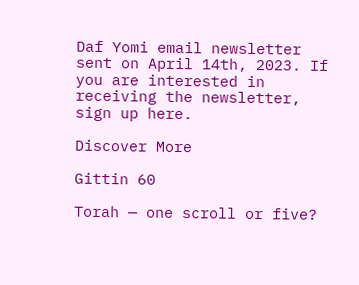Daf Yomi email newsletter sent on April 14th, 2023. If you are interested in receiving the newsletter, sign up here.

Discover More

Gittin 60

Torah — one scroll or five?